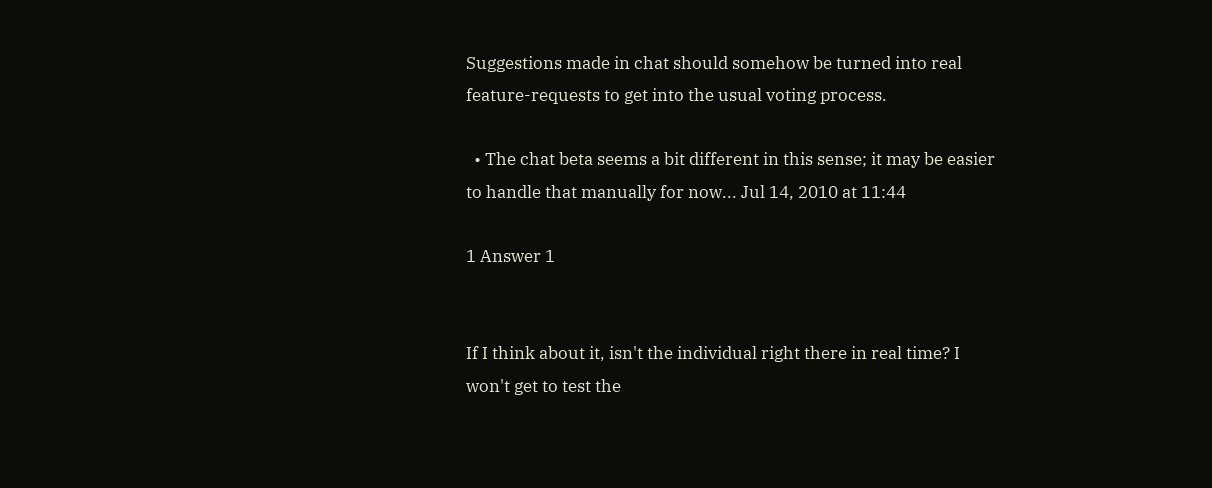Suggestions made in chat should somehow be turned into real feature-requests to get into the usual voting process.

  • The chat beta seems a bit different in this sense; it may be easier to handle that manually for now... Jul 14, 2010 at 11:44

1 Answer 1


If I think about it, isn't the individual right there in real time? I won't get to test the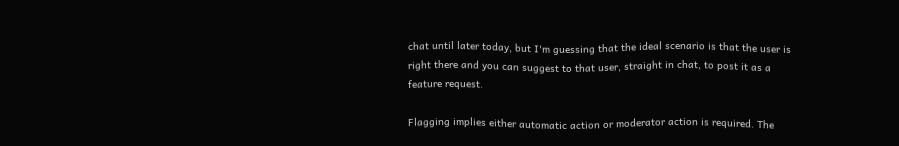chat until later today, but I'm guessing that the ideal scenario is that the user is right there and you can suggest to that user, straight in chat, to post it as a feature request.

Flagging implies either automatic action or moderator action is required. The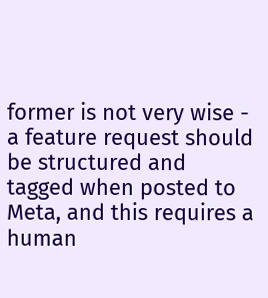former is not very wise - a feature request should be structured and tagged when posted to Meta, and this requires a human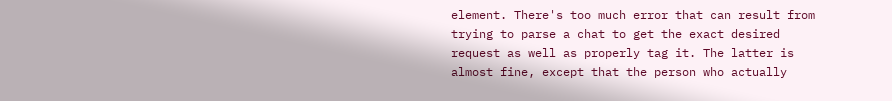element. There's too much error that can result from trying to parse a chat to get the exact desired request as well as properly tag it. The latter is almost fine, except that the person who actually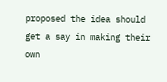proposed the idea should get a say in making their own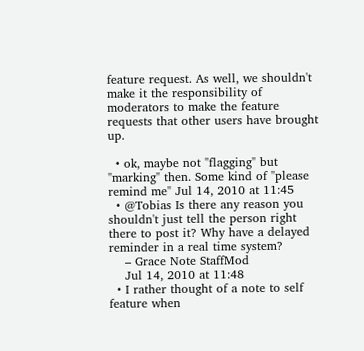feature request. As well, we shouldn't make it the responsibility of moderators to make the feature requests that other users have brought up.

  • ok, maybe not "flagging" but "marking" then. Some kind of "please remind me" Jul 14, 2010 at 11:45
  • @Tobias Is there any reason you shouldn't just tell the person right there to post it? Why have a delayed reminder in a real time system?
    – Grace Note StaffMod
    Jul 14, 2010 at 11:48
  • I rather thought of a note to self feature when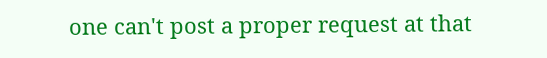one can't post a proper request at that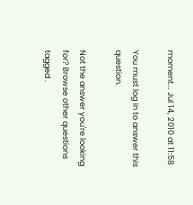moment... Jul 14, 2010 at 11:58

You must log in to answer this question.

Not the answer you're looking for? Browse other questions tagged .